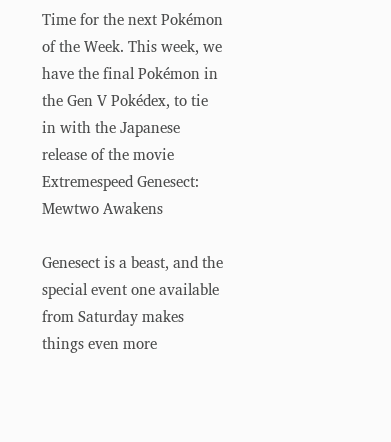Time for the next Pokémon of the Week. This week, we have the final Pokémon in the Gen V Pokédex, to tie in with the Japanese release of the movie Extremespeed Genesect: Mewtwo Awakens

Genesect is a beast, and the special event one available from Saturday makes things even more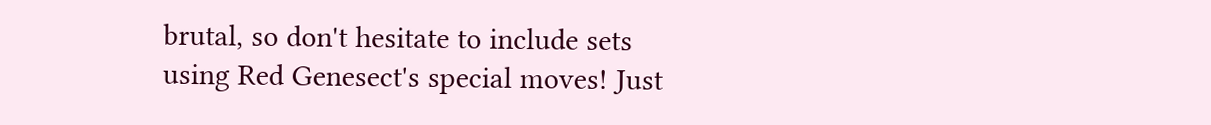brutal, so don't hesitate to include sets using Red Genesect's special moves! Just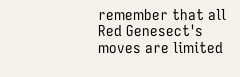remember that all Red Genesect's moves are limited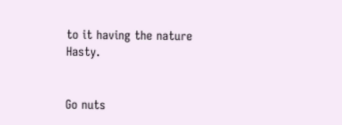to it having the nature Hasty.


Go nuts